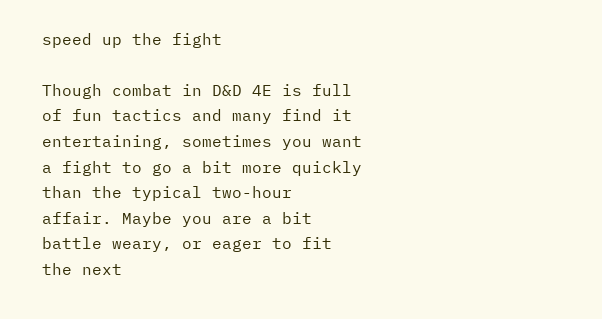speed up the fight

Though combat in D&D 4E is full of fun tactics and many find it entertaining, sometimes you want a fight to go a bit more quickly than the typical two-hour affair. Maybe you are a bit battle weary, or eager to fit the next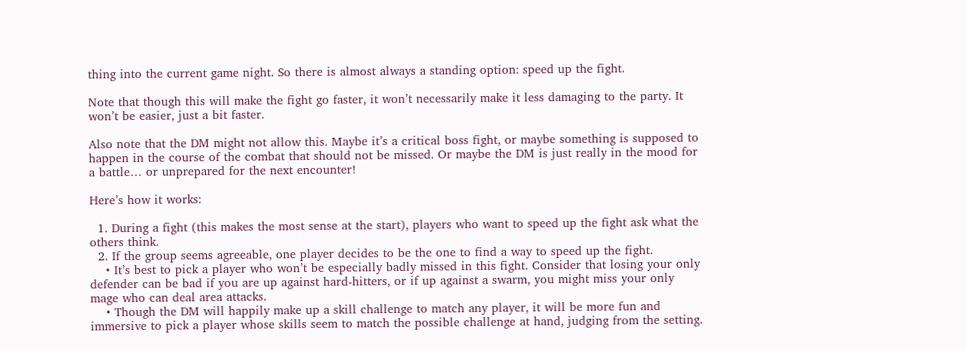thing into the current game night. So there is almost always a standing option: speed up the fight.

Note that though this will make the fight go faster, it won’t necessarily make it less damaging to the party. It won’t be easier, just a bit faster.

Also note that the DM might not allow this. Maybe it’s a critical boss fight, or maybe something is supposed to happen in the course of the combat that should not be missed. Or maybe the DM is just really in the mood for a battle… or unprepared for the next encounter!

Here’s how it works:

  1. During a fight (this makes the most sense at the start), players who want to speed up the fight ask what the others think.
  2. If the group seems agreeable, one player decides to be the one to find a way to speed up the fight.
    • It’s best to pick a player who won’t be especially badly missed in this fight. Consider that losing your only defender can be bad if you are up against hard-hitters, or if up against a swarm, you might miss your only mage who can deal area attacks.
    • Though the DM will happily make up a skill challenge to match any player, it will be more fun and immersive to pick a player whose skills seem to match the possible challenge at hand, judging from the setting.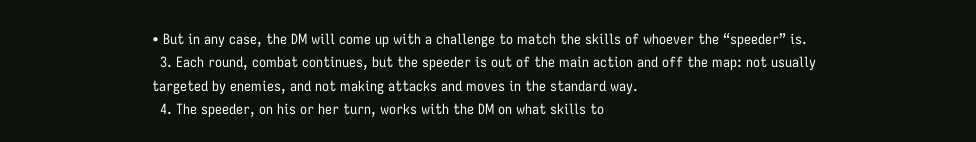• But in any case, the DM will come up with a challenge to match the skills of whoever the “speeder” is.
  3. Each round, combat continues, but the speeder is out of the main action and off the map: not usually targeted by enemies, and not making attacks and moves in the standard way.
  4. The speeder, on his or her turn, works with the DM on what skills to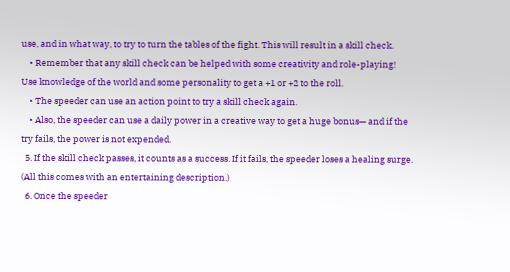use, and in what way, to try to turn the tables of the fight. This will result in a skill check.
    • Remember that any skill check can be helped with some creativity and role-playing! Use knowledge of the world and some personality to get a +1 or +2 to the roll.
    • The speeder can use an action point to try a skill check again.
    • Also, the speeder can use a daily power in a creative way to get a huge bonus— and if the try fails, the power is not expended.
  5. If the skill check passes, it counts as a success. If it fails, the speeder loses a healing surge. (All this comes with an entertaining description.)
  6. Once the speeder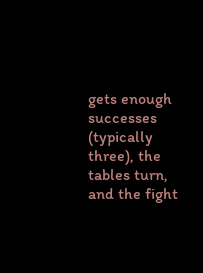gets enough successes (typically three), the tables turn, and the fight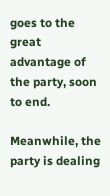goes to the great advantage of the party, soon to end.

Meanwhile, the party is dealing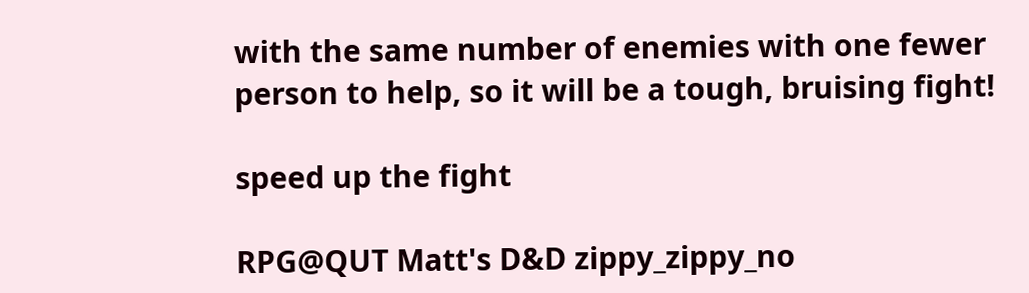with the same number of enemies with one fewer person to help, so it will be a tough, bruising fight!

speed up the fight

RPG@QUT Matt's D&D zippy_zippy_no